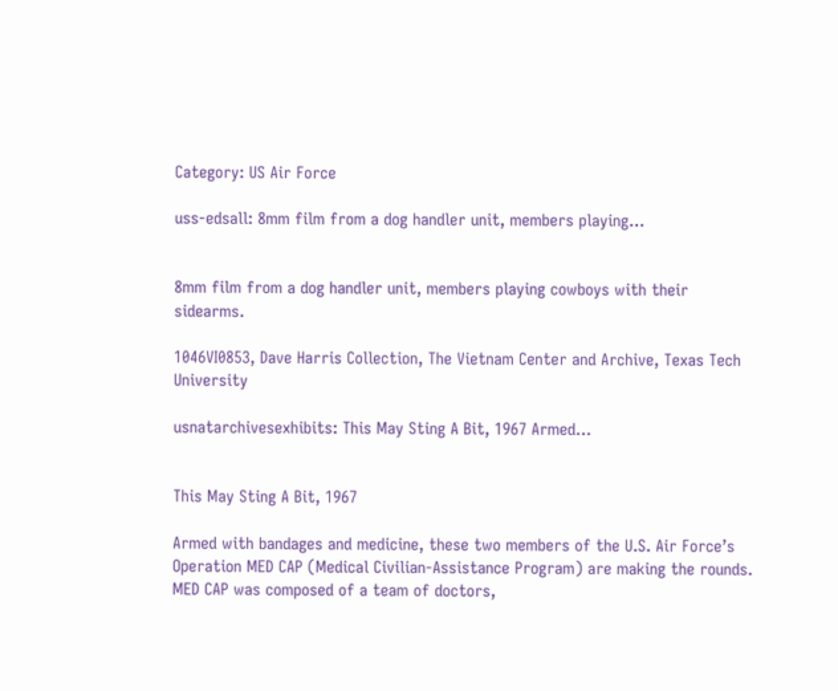Category: US Air Force

uss-edsall: 8mm film from a dog handler unit, members playing…


8mm film from a dog handler unit, members playing cowboys with their sidearms.

1046VI0853, Dave Harris Collection, The Vietnam Center and Archive, Texas Tech University

usnatarchivesexhibits: This May Sting A Bit, 1967 Armed…


This May Sting A Bit, 1967

Armed with bandages and medicine, these two members of the U.S. Air Force’s Operation MED CAP (Medical Civilian-Assistance Program) are making the rounds. MED CAP was composed of a team of doctors,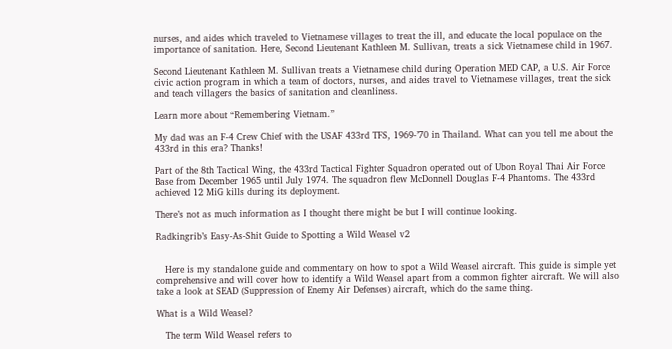nurses, and aides which traveled to Vietnamese villages to treat the ill, and educate the local populace on the importance of sanitation. Here, Second Lieutenant Kathleen M. Sullivan, treats a sick Vietnamese child in 1967.

Second Lieutenant Kathleen M. Sullivan treats a Vietnamese child during Operation MED CAP, a U.S. Air Force civic action program in which a team of doctors, nurses, and aides travel to Vietnamese villages, treat the sick and teach villagers the basics of sanitation and cleanliness.

Learn more about “Remembering Vietnam.”

My dad was an F-4 Crew Chief with the USAF 433rd TFS, 1969-’70 in Thailand. What can you tell me about the 433rd in this era? Thanks!

Part of the 8th Tactical Wing, the 433rd Tactical Fighter Squadron operated out of Ubon Royal Thai Air Force Base from December 1965 until July 1974. The squadron flew McDonnell Douglas F-4 Phantoms. The 433rd achieved 12 MiG kills during its deployment.

There’s not as much information as I thought there might be but I will continue looking.

Radkingrib’s Easy-As-Shit Guide to Spotting a Wild Weasel v2


   Here is my standalone guide and commentary on how to spot a Wild Weasel aircraft. This guide is simple yet comprehensive and will cover how to identify a Wild Weasel apart from a common fighter aircraft. We will also take a look at SEAD (Suppression of Enemy Air Defenses) aircraft, which do the same thing.

What is a Wild Weasel?

   The term Wild Weasel refers to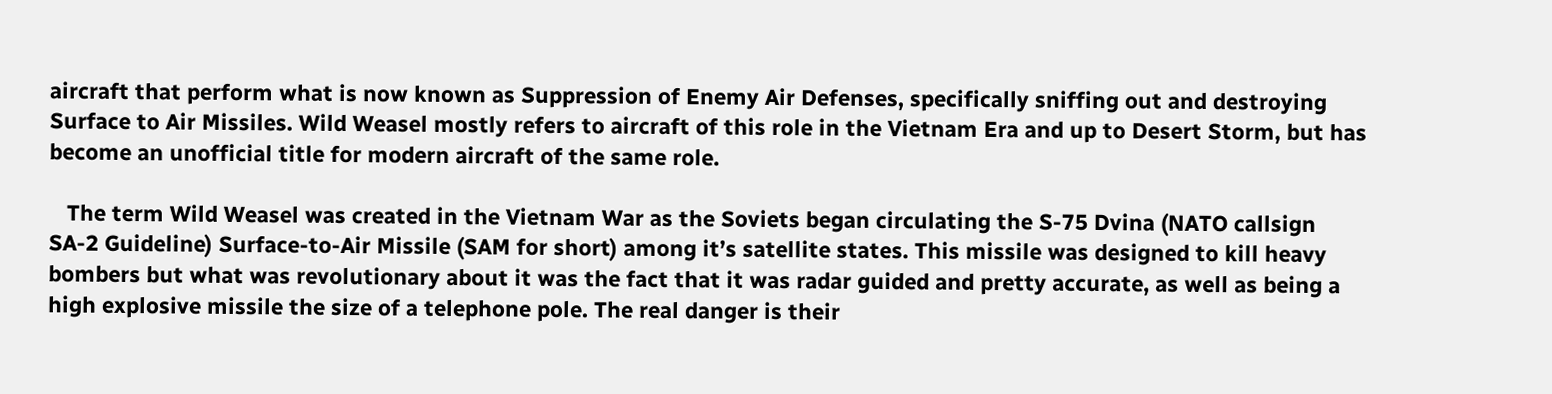aircraft that perform what is now known as Suppression of Enemy Air Defenses, specifically sniffing out and destroying Surface to Air Missiles. Wild Weasel mostly refers to aircraft of this role in the Vietnam Era and up to Desert Storm, but has become an unofficial title for modern aircraft of the same role.

   The term Wild Weasel was created in the Vietnam War as the Soviets began circulating the S-75 Dvina (NATO callsign SA-2 Guideline) Surface-to-Air Missile (SAM for short) among it’s satellite states. This missile was designed to kill heavy bombers but what was revolutionary about it was the fact that it was radar guided and pretty accurate, as well as being a high explosive missile the size of a telephone pole. The real danger is their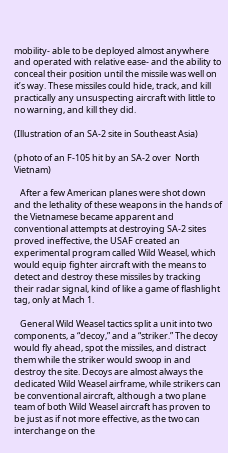mobility- able to be deployed almost anywhere and operated with relative ease- and the ability to conceal their position until the missile was well on it’s way. These missiles could hide, track, and kill practically any unsuspecting aircraft with little to no warning, and kill they did.

(Illustration of an SA-2 site in Southeast Asia)

(photo of an F-105 hit by an SA-2 over  North Vietnam)

   After a few American planes were shot down and the lethality of these weapons in the hands of the Vietnamese became apparent and conventional attempts at destroying SA-2 sites proved ineffective, the USAF created an experimental program called Wild Weasel, which would equip fighter aircraft with the means to detect and destroy these missiles by tracking their radar signal, kind of like a game of flashlight tag, only at Mach 1.

   General Wild Weasel tactics split a unit into two components, a “decoy,” and a “striker.” The decoy would fly ahead, spot the missiles, and distract them while the striker would swoop in and destroy the site. Decoys are almost always the dedicated Wild Weasel airframe, while strikers can be conventional aircraft, although a two plane team of both Wild Weasel aircraft has proven to be just as if not more effective, as the two can interchange on the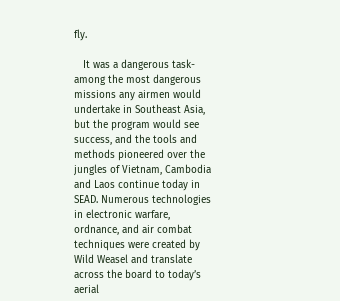fly.

   It was a dangerous task- among the most dangerous missions any airmen would undertake in Southeast Asia, but the program would see success, and the tools and methods pioneered over the jungles of Vietnam, Cambodia and Laos continue today in SEAD. Numerous technologies in electronic warfare, ordnance, and air combat techniques were created by Wild Weasel and translate across the board to today’s aerial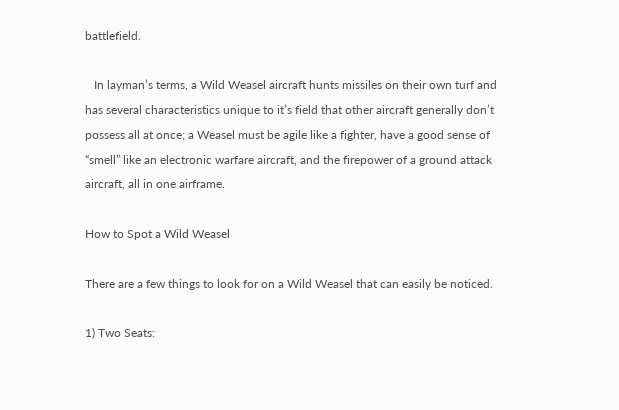battlefield.

   In layman’s terms, a Wild Weasel aircraft hunts missiles on their own turf and has several characteristics unique to it’s field that other aircraft generally don’t possess all at once; a Weasel must be agile like a fighter, have a good sense of “smell” like an electronic warfare aircraft, and the firepower of a ground attack aircraft, all in one airframe.

How to Spot a Wild Weasel

There are a few things to look for on a Wild Weasel that can easily be noticed.

1) Two Seats: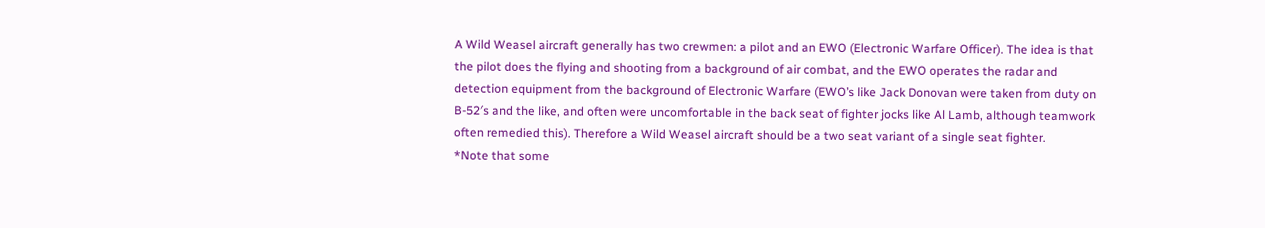A Wild Weasel aircraft generally has two crewmen: a pilot and an EWO (Electronic Warfare Officer). The idea is that the pilot does the flying and shooting from a background of air combat, and the EWO operates the radar and detection equipment from the background of Electronic Warfare (EWO’s like Jack Donovan were taken from duty on B-52′s and the like, and often were uncomfortable in the back seat of fighter jocks like Al Lamb, although teamwork often remedied this). Therefore a Wild Weasel aircraft should be a two seat variant of a single seat fighter.
*Note that some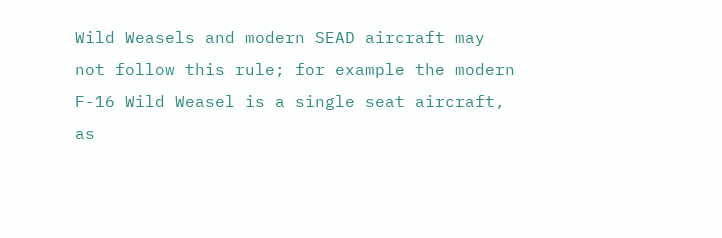Wild Weasels and modern SEAD aircraft may not follow this rule; for example the modern F-16 Wild Weasel is a single seat aircraft, as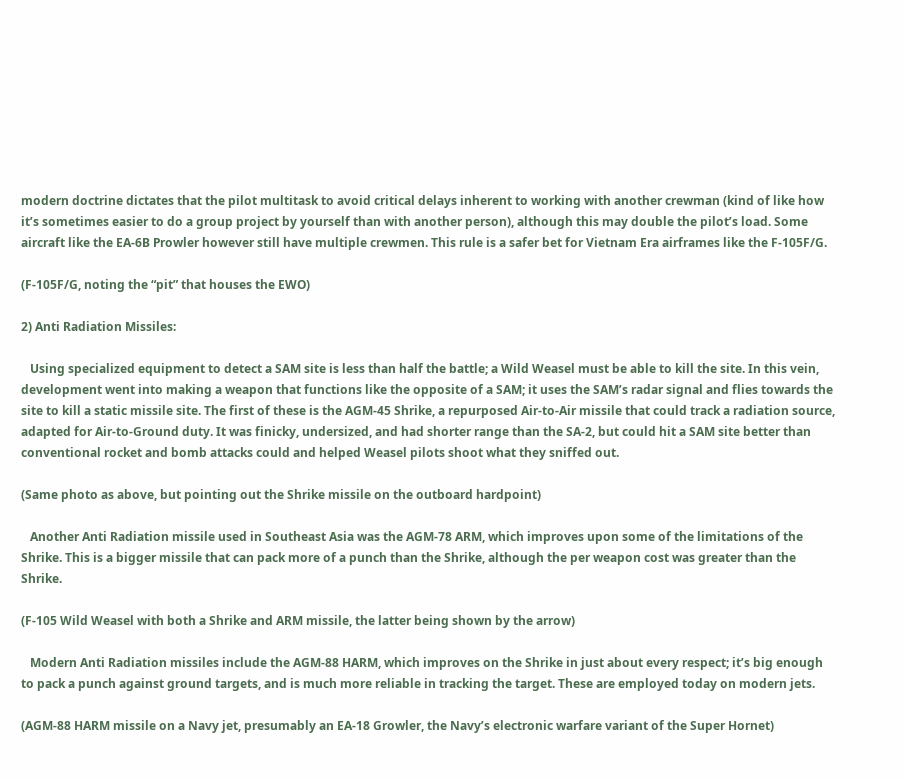modern doctrine dictates that the pilot multitask to avoid critical delays inherent to working with another crewman (kind of like how it’s sometimes easier to do a group project by yourself than with another person), although this may double the pilot’s load. Some aircraft like the EA-6B Prowler however still have multiple crewmen. This rule is a safer bet for Vietnam Era airframes like the F-105F/G.

(F-105F/G, noting the “pit” that houses the EWO)

2) Anti Radiation Missiles:

   Using specialized equipment to detect a SAM site is less than half the battle; a Wild Weasel must be able to kill the site. In this vein, development went into making a weapon that functions like the opposite of a SAM; it uses the SAM’s radar signal and flies towards the site to kill a static missile site. The first of these is the AGM-45 Shrike, a repurposed Air-to-Air missile that could track a radiation source, adapted for Air-to-Ground duty. It was finicky, undersized, and had shorter range than the SA-2, but could hit a SAM site better than conventional rocket and bomb attacks could and helped Weasel pilots shoot what they sniffed out.

(Same photo as above, but pointing out the Shrike missile on the outboard hardpoint)

   Another Anti Radiation missile used in Southeast Asia was the AGM-78 ARM, which improves upon some of the limitations of the Shrike. This is a bigger missile that can pack more of a punch than the Shrike, although the per weapon cost was greater than the Shrike.

(F-105 Wild Weasel with both a Shrike and ARM missile, the latter being shown by the arrow)

   Modern Anti Radiation missiles include the AGM-88 HARM, which improves on the Shrike in just about every respect; it’s big enough to pack a punch against ground targets, and is much more reliable in tracking the target. These are employed today on modern jets.

(AGM-88 HARM missile on a Navy jet, presumably an EA-18 Growler, the Navy’s electronic warfare variant of the Super Hornet)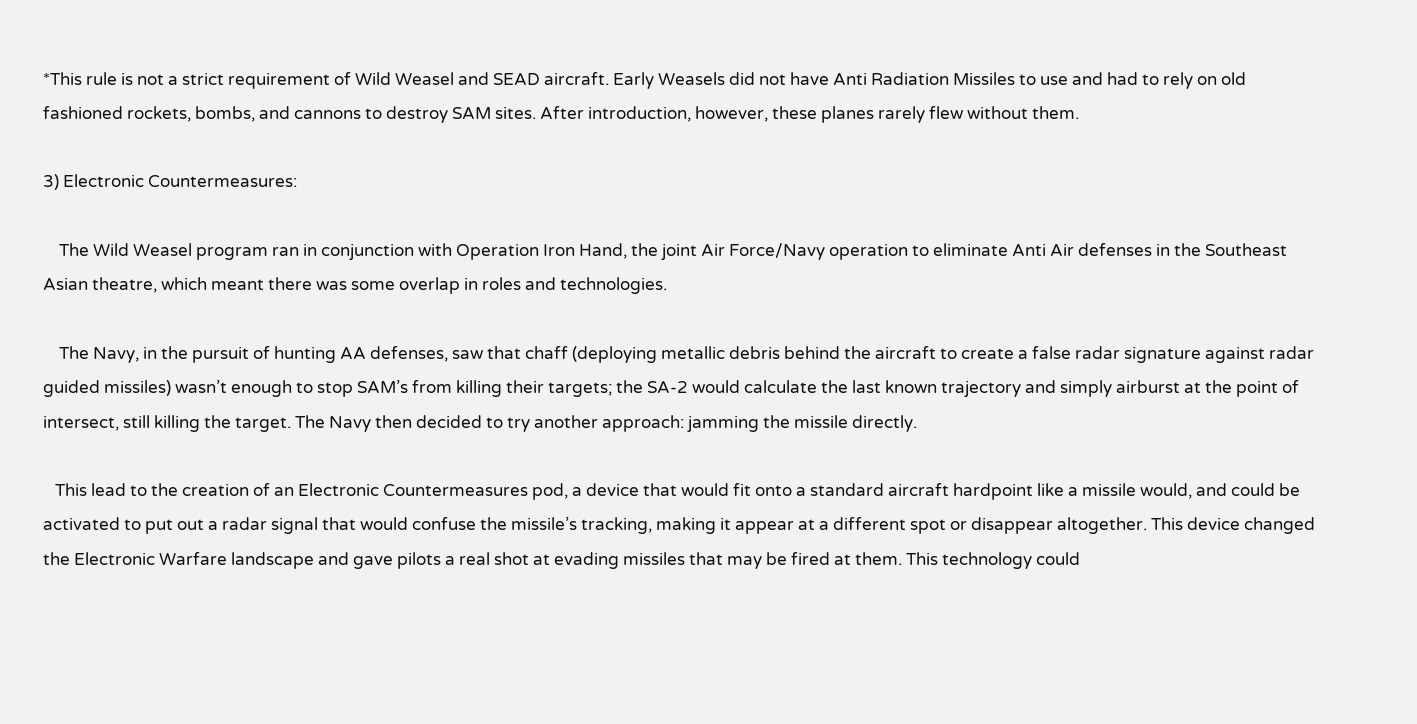*This rule is not a strict requirement of Wild Weasel and SEAD aircraft. Early Weasels did not have Anti Radiation Missiles to use and had to rely on old fashioned rockets, bombs, and cannons to destroy SAM sites. After introduction, however, these planes rarely flew without them.

3) Electronic Countermeasures:

    The Wild Weasel program ran in conjunction with Operation Iron Hand, the joint Air Force/Navy operation to eliminate Anti Air defenses in the Southeast Asian theatre, which meant there was some overlap in roles and technologies.

    The Navy, in the pursuit of hunting AA defenses, saw that chaff (deploying metallic debris behind the aircraft to create a false radar signature against radar guided missiles) wasn’t enough to stop SAM’s from killing their targets; the SA-2 would calculate the last known trajectory and simply airburst at the point of intersect, still killing the target. The Navy then decided to try another approach: jamming the missile directly.

   This lead to the creation of an Electronic Countermeasures pod, a device that would fit onto a standard aircraft hardpoint like a missile would, and could be activated to put out a radar signal that would confuse the missile’s tracking, making it appear at a different spot or disappear altogether. This device changed the Electronic Warfare landscape and gave pilots a real shot at evading missiles that may be fired at them. This technology could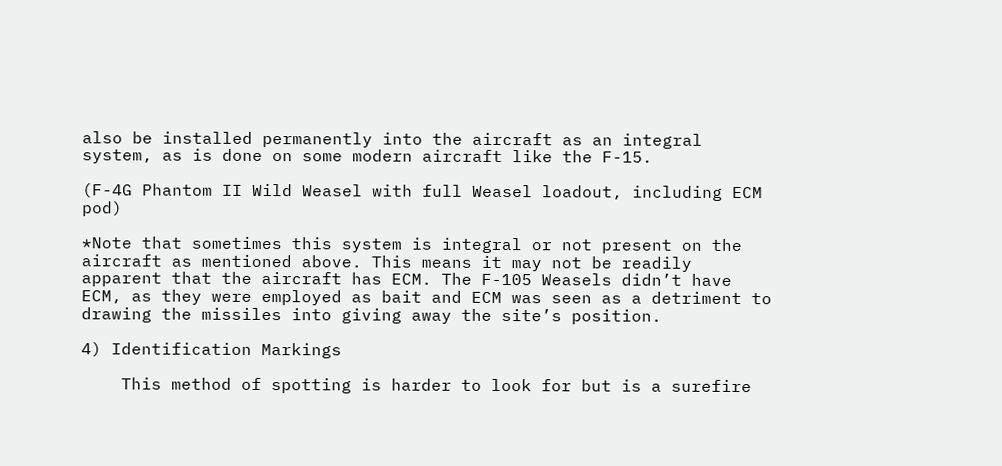also be installed permanently into the aircraft as an integral system, as is done on some modern aircraft like the F-15.

(F-4G Phantom II Wild Weasel with full Weasel loadout, including ECM pod)

*Note that sometimes this system is integral or not present on the aircraft as mentioned above. This means it may not be readily apparent that the aircraft has ECM. The F-105 Weasels didn’t have ECM, as they were employed as bait and ECM was seen as a detriment to drawing the missiles into giving away the site’s position.

4) Identification Markings

    This method of spotting is harder to look for but is a surefire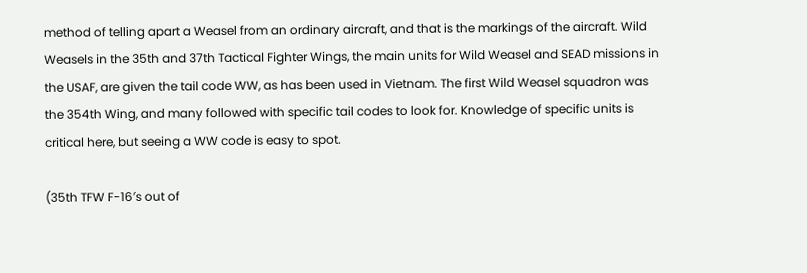method of telling apart a Weasel from an ordinary aircraft, and that is the markings of the aircraft. Wild Weasels in the 35th and 37th Tactical Fighter Wings, the main units for Wild Weasel and SEAD missions in the USAF, are given the tail code WW, as has been used in Vietnam. The first Wild Weasel squadron was the 354th Wing, and many followed with specific tail codes to look for. Knowledge of specific units is critical here, but seeing a WW code is easy to spot.

(35th TFW F-16′s out of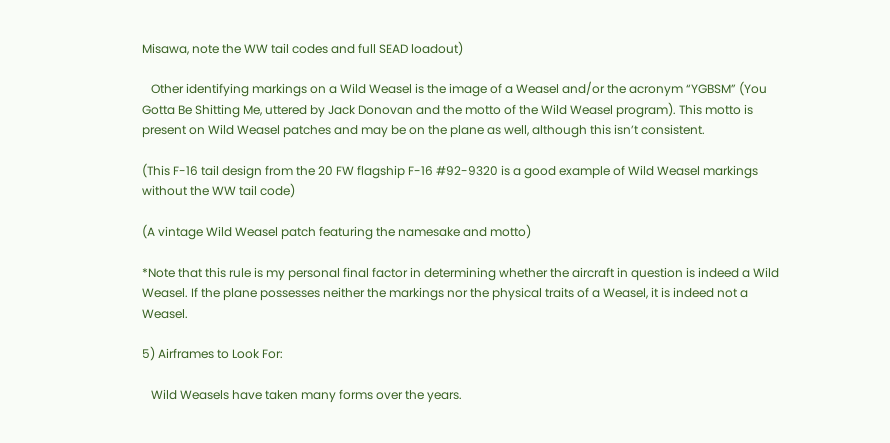Misawa, note the WW tail codes and full SEAD loadout)

   Other identifying markings on a Wild Weasel is the image of a Weasel and/or the acronym “YGBSM” (You Gotta Be Shitting Me, uttered by Jack Donovan and the motto of the Wild Weasel program). This motto is present on Wild Weasel patches and may be on the plane as well, although this isn’t consistent.

(This F-16 tail design from the 20 FW flagship F-16 #92-9320 is a good example of Wild Weasel markings without the WW tail code)

(A vintage Wild Weasel patch featuring the namesake and motto)

*Note that this rule is my personal final factor in determining whether the aircraft in question is indeed a Wild Weasel. If the plane possesses neither the markings nor the physical traits of a Weasel, it is indeed not a Weasel.

5) Airframes to Look For:

   Wild Weasels have taken many forms over the years.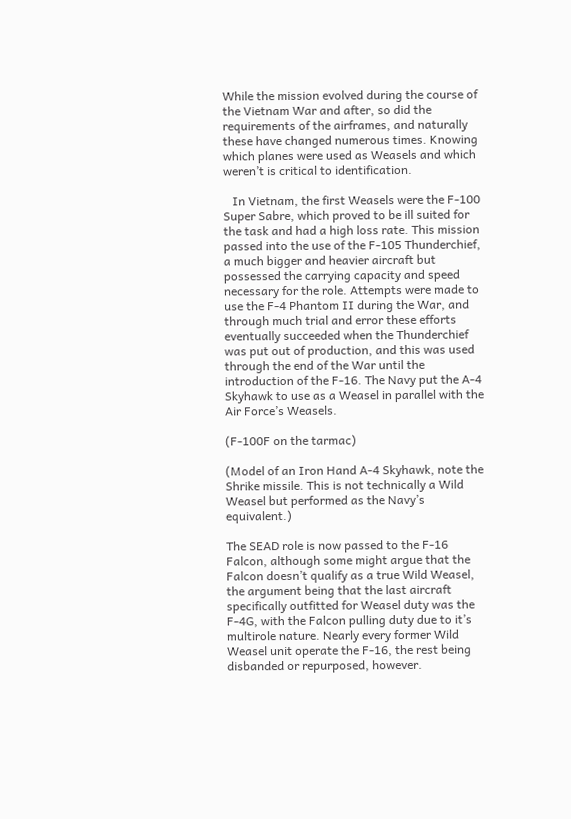While the mission evolved during the course of the Vietnam War and after, so did the requirements of the airframes, and naturally these have changed numerous times. Knowing which planes were used as Weasels and which weren’t is critical to identification.

   In Vietnam, the first Weasels were the F-100 Super Sabre, which proved to be ill suited for the task and had a high loss rate. This mission passed into the use of the F-105 Thunderchief, a much bigger and heavier aircraft but possessed the carrying capacity and speed necessary for the role. Attempts were made to use the F-4 Phantom II during the War, and through much trial and error these efforts eventually succeeded when the Thunderchief was put out of production, and this was used through the end of the War until the introduction of the F-16. The Navy put the A-4 Skyhawk to use as a Weasel in parallel with the Air Force’s Weasels.

(F-100F on the tarmac)

(Model of an Iron Hand A-4 Skyhawk, note the Shrike missile. This is not technically a Wild Weasel but performed as the Navy’s equivalent.)

The SEAD role is now passed to the F-16 Falcon, although some might argue that the Falcon doesn’t qualify as a true Wild Weasel, the argument being that the last aircraft specifically outfitted for Weasel duty was the F-4G, with the Falcon pulling duty due to it’s multirole nature. Nearly every former Wild Weasel unit operate the F-16, the rest being disbanded or repurposed, however.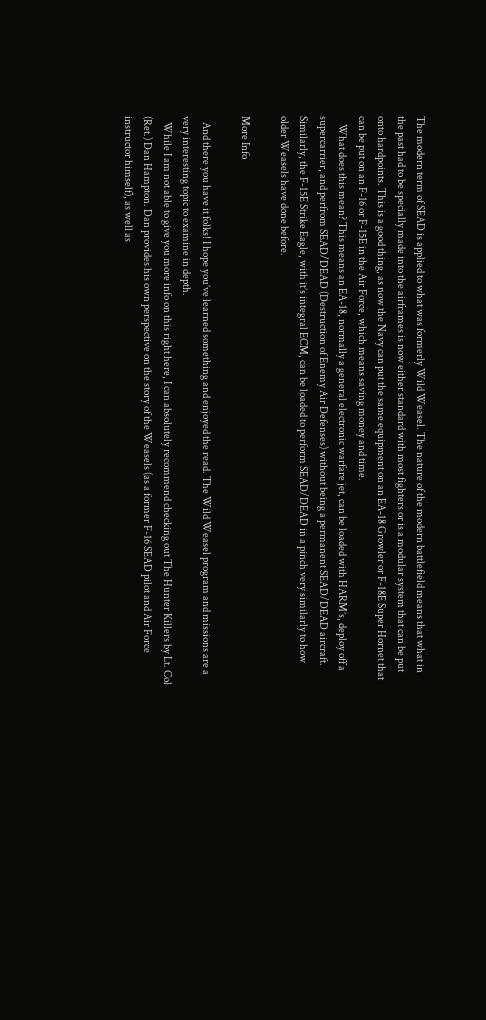The modern term of SEAD is applied to what was formerly Wild Weasel. The nature of the modern battlefield means that what in the past had to be specially made into the airframes is now either standard with most fighters or is a modular system that can be put onto hardpoints. This is a good thing, as now the Navy can put the same equipment on an EA-18 Growler or F-18E Super Hornet that can be put on an F-16 or F-15E in the Air Force, which means saving money and time.
    What does this mean? This means an EA-18, normally a general electronic warfare jet, can be loaded with HARM’s, deploy off a supercarrier, and perfrom SEAD/DEAD (Destruction of Enemy Air Defenses) without being a permanent SEAD/DEAD aircraft. Similarly, the F-15E Strike Eagle, with it’s integral ECM, can be loaded to perform SEAD/DEAD in a pinch very similarly to how older Weasels have done before.

More Info

   And there you have it folks! I hope you’ve learned something and enjoyed the read. The Wild Weasel program and missions are a very interesting topic to examine in depth.
   While I am not able to give you more info on this right here, I can absolutely recommend checking out The Hunter Killers by Lt. Col (Ret.) Dan Hampton. Dan provides his own perspective on the story of the Weasels (as a former F-16 SEAD pilot and Air Force instructor himself), as well as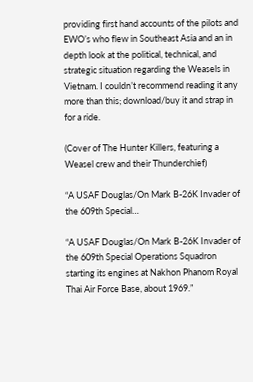providing first hand accounts of the pilots and EWO’s who flew in Southeast Asia and an in depth look at the political, technical, and strategic situation regarding the Weasels in Vietnam. I couldn’t recommend reading it any more than this; download/buy it and strap in for a ride.

(Cover of The Hunter Killers, featuring a Weasel crew and their Thunderchief)

“A USAF Douglas/On Mark B-26K Invader of the 609th Special…

“A USAF Douglas/On Mark B-26K Invader of the 609th Special Operations Squadron starting its engines at Nakhon Phanom Royal Thai Air Force Base, about 1969.”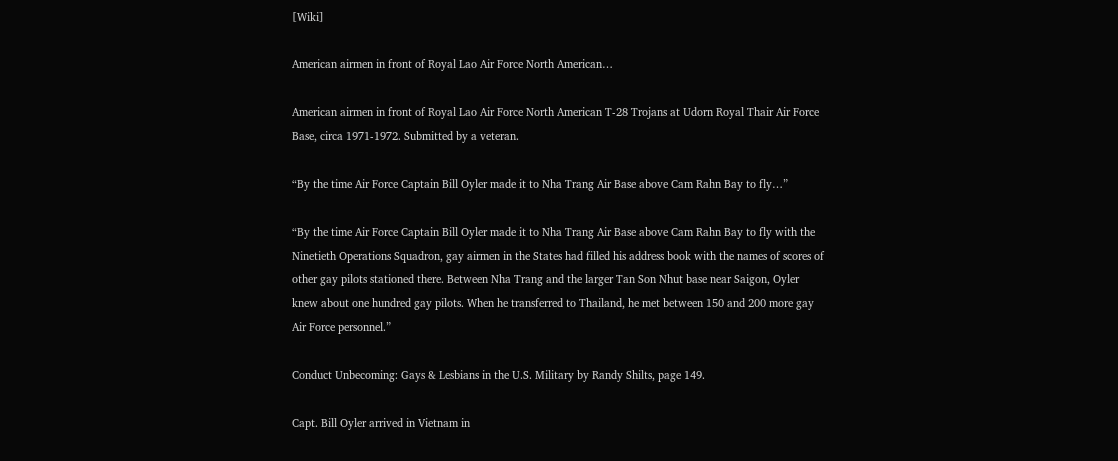[Wiki]

American airmen in front of Royal Lao Air Force North American…

American airmen in front of Royal Lao Air Force North American T-28 Trojans at Udorn Royal Thair Air Force Base, circa 1971-1972. Submitted by a veteran.

“By the time Air Force Captain Bill Oyler made it to Nha Trang Air Base above Cam Rahn Bay to fly…”

“By the time Air Force Captain Bill Oyler made it to Nha Trang Air Base above Cam Rahn Bay to fly with the Ninetieth Operations Squadron, gay airmen in the States had filled his address book with the names of scores of other gay pilots stationed there. Between Nha Trang and the larger Tan Son Nhut base near Saigon, Oyler knew about one hundred gay pilots. When he transferred to Thailand, he met between 150 and 200 more gay Air Force personnel.”

Conduct Unbecoming: Gays & Lesbians in the U.S. Military by Randy Shilts, page 149.

Capt. Bill Oyler arrived in Vietnam in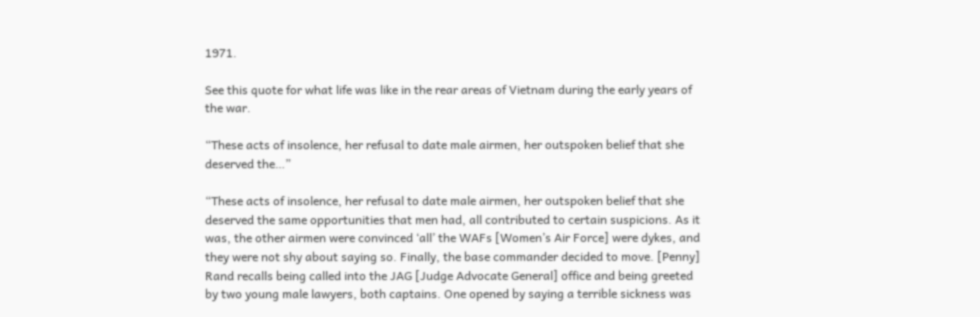1971.

See this quote for what life was like in the rear areas of Vietnam during the early years of the war.

“These acts of insolence, her refusal to date male airmen, her outspoken belief that she deserved the…”

“These acts of insolence, her refusal to date male airmen, her outspoken belief that she deserved the same opportunities that men had, all contributed to certain suspicions. As it was, the other airmen were convinced ‘all’ the WAFs [Women’s Air Force] were dykes, and they were not shy about saying so. Finally, the base commander decided to move. [Penny] Rand recalls being called into the JAG [Judge Advocate General] office and being greeted by two young male lawyers, both captains. One opened by saying a terrible sickness was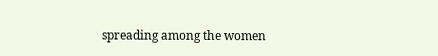spreading among the women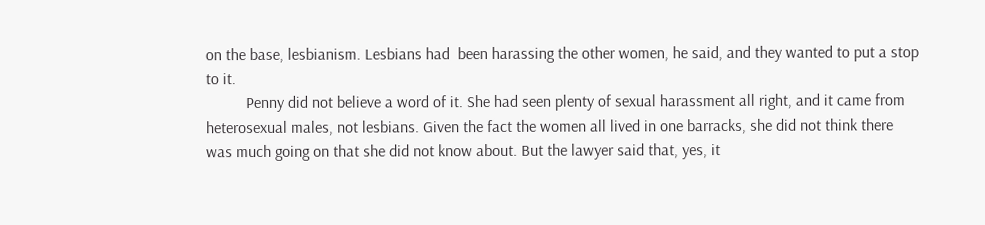on the base, lesbianism. Lesbians had  been harassing the other women, he said, and they wanted to put a stop to it.
          Penny did not believe a word of it. She had seen plenty of sexual harassment all right, and it came from heterosexual males, not lesbians. Given the fact the women all lived in one barracks, she did not think there was much going on that she did not know about. But the lawyer said that, yes, it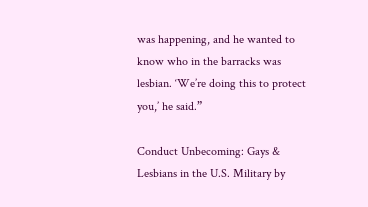was happening, and he wanted to know who in the barracks was lesbian. ‘We’re doing this to protect you,’ he said.”

Conduct Unbecoming: Gays & Lesbians in the U.S. Military by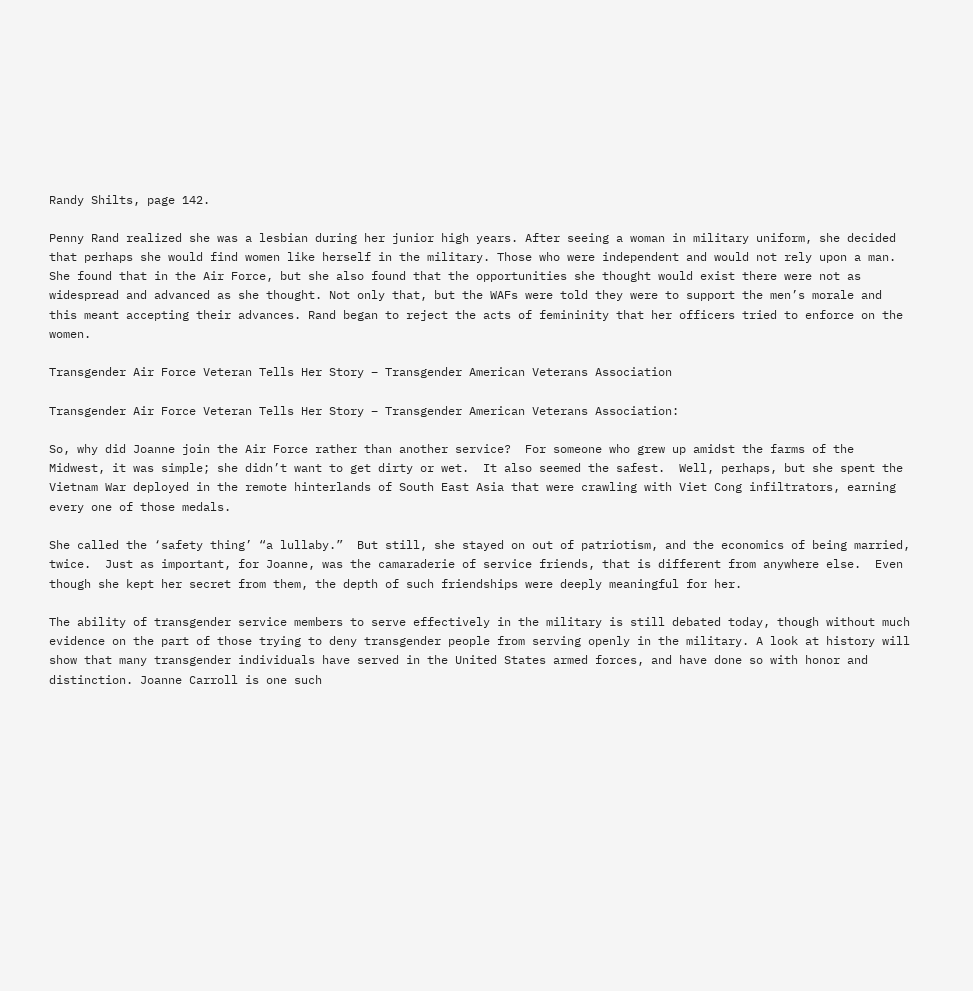Randy Shilts, page 142.

Penny Rand realized she was a lesbian during her junior high years. After seeing a woman in military uniform, she decided that perhaps she would find women like herself in the military. Those who were independent and would not rely upon a man. She found that in the Air Force, but she also found that the opportunities she thought would exist there were not as widespread and advanced as she thought. Not only that, but the WAFs were told they were to support the men’s morale and this meant accepting their advances. Rand began to reject the acts of femininity that her officers tried to enforce on the women.

Transgender Air Force Veteran Tells Her Story – Transgender American Veterans Association

Transgender Air Force Veteran Tells Her Story – Transgender American Veterans Association:

So, why did Joanne join the Air Force rather than another service?  For someone who grew up amidst the farms of the Midwest, it was simple; she didn’t want to get dirty or wet.  It also seemed the safest.  Well, perhaps, but she spent the Vietnam War deployed in the remote hinterlands of South East Asia that were crawling with Viet Cong infiltrators, earning every one of those medals.

She called the ‘safety thing’ “a lullaby.”  But still, she stayed on out of patriotism, and the economics of being married, twice.  Just as important, for Joanne, was the camaraderie of service friends, that is different from anywhere else.  Even though she kept her secret from them, the depth of such friendships were deeply meaningful for her.

The ability of transgender service members to serve effectively in the military is still debated today, though without much evidence on the part of those trying to deny transgender people from serving openly in the military. A look at history will show that many transgender individuals have served in the United States armed forces, and have done so with honor and distinction. Joanne Carroll is one such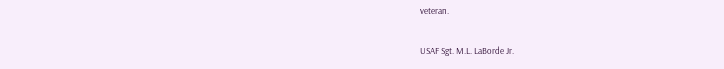veteran.

USAF Sgt. M.L. LaBorde Jr.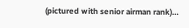(pictured with senior airman rank)…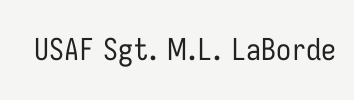USAF Sgt. M.L. LaBorde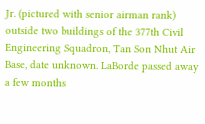Jr. (pictured with senior airman rank) outside two buildings of the 377th Civil Engineering Squadron, Tan Son Nhut Air Base, date unknown. LaBorde passed away a few months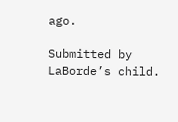ago.

Submitted by LaBorde’s child.